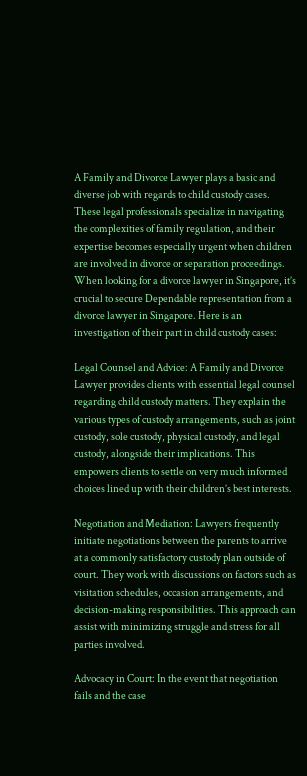A Family and Divorce Lawyer plays a basic and diverse job with regards to child custody cases. These legal professionals specialize in navigating the complexities of family regulation, and their expertise becomes especially urgent when children are involved in divorce or separation proceedings. When looking for a divorce lawyer in Singapore, it’s crucial to secure Dependable representation from a divorce lawyer in Singapore. Here is an investigation of their part in child custody cases:

Legal Counsel and Advice: A Family and Divorce Lawyer provides clients with essential legal counsel regarding child custody matters. They explain the various types of custody arrangements, such as joint custody, sole custody, physical custody, and legal custody, alongside their implications. This empowers clients to settle on very much informed choices lined up with their children’s best interests.

Negotiation and Mediation: Lawyers frequently initiate negotiations between the parents to arrive at a commonly satisfactory custody plan outside of court. They work with discussions on factors such as visitation schedules, occasion arrangements, and decision-making responsibilities. This approach can assist with minimizing struggle and stress for all parties involved.

Advocacy in Court: In the event that negotiation fails and the case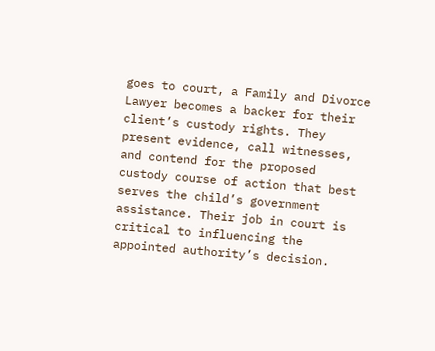goes to court, a Family and Divorce Lawyer becomes a backer for their client’s custody rights. They present evidence, call witnesses, and contend for the proposed custody course of action that best serves the child’s government assistance. Their job in court is critical to influencing the appointed authority’s decision.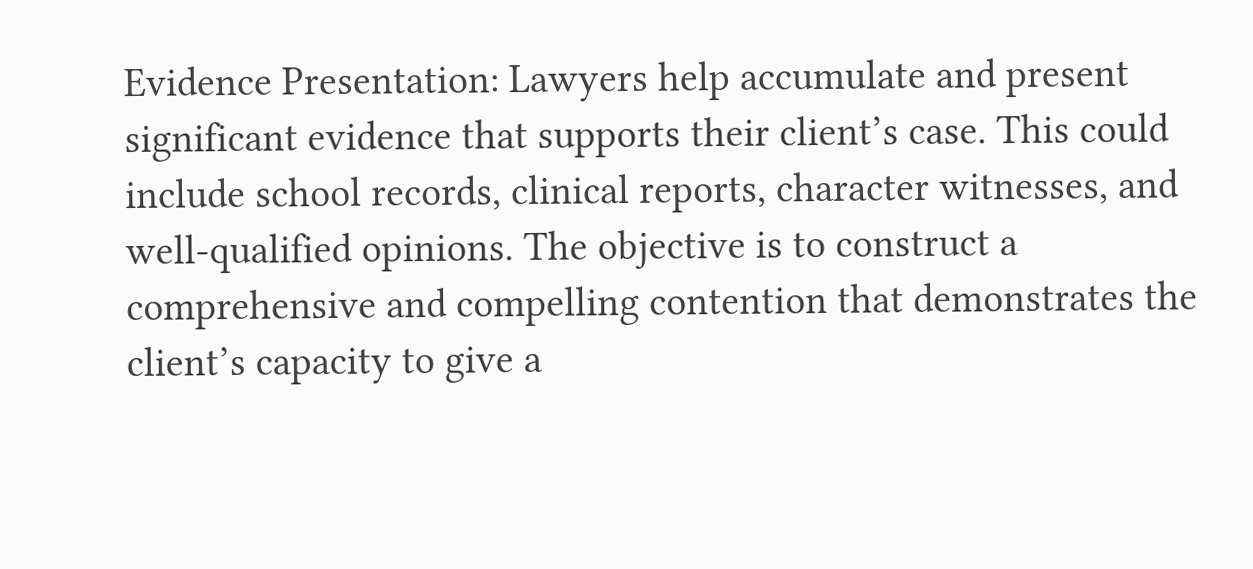Evidence Presentation: Lawyers help accumulate and present significant evidence that supports their client’s case. This could include school records, clinical reports, character witnesses, and well-qualified opinions. The objective is to construct a comprehensive and compelling contention that demonstrates the client’s capacity to give a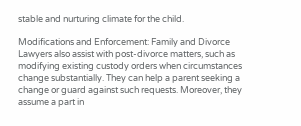stable and nurturing climate for the child.

Modifications and Enforcement: Family and Divorce Lawyers also assist with post-divorce matters, such as modifying existing custody orders when circumstances change substantially. They can help a parent seeking a change or guard against such requests. Moreover, they assume a part in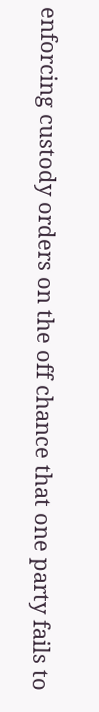enforcing custody orders on the off chance that one party fails to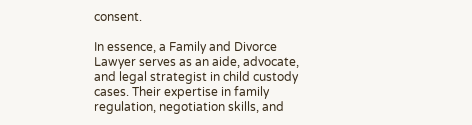consent.

In essence, a Family and Divorce Lawyer serves as an aide, advocate, and legal strategist in child custody cases. Their expertise in family regulation, negotiation skills, and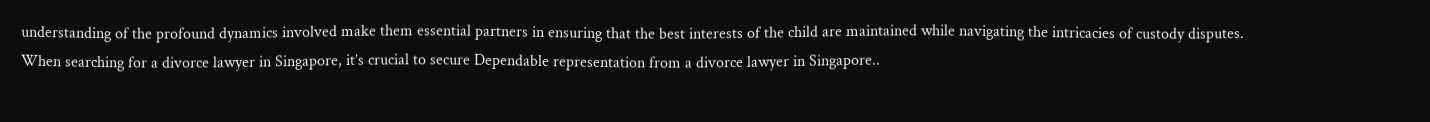understanding of the profound dynamics involved make them essential partners in ensuring that the best interests of the child are maintained while navigating the intricacies of custody disputes. When searching for a divorce lawyer in Singapore, it’s crucial to secure Dependable representation from a divorce lawyer in Singapore..